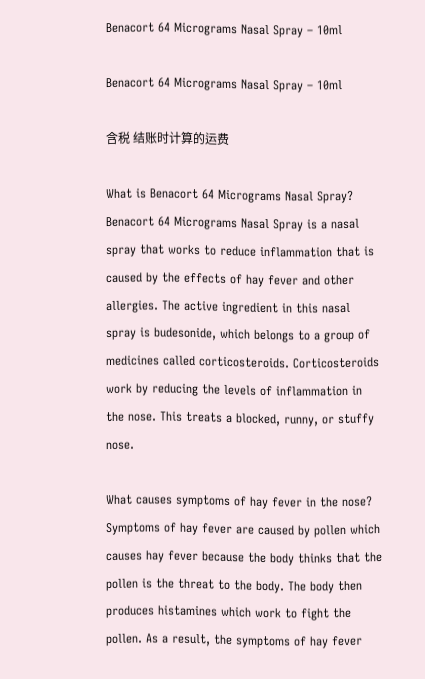Benacort 64 Micrograms Nasal Spray – 10ml

Benacort 64 Micrograms Nasal Spray – 10ml

含税 结账时计算的运费

What is Benacort 64 Micrograms Nasal Spray?
Benacort 64 Micrograms Nasal Spray is a nasal spray that works to reduce inflammation that is caused by the effects of hay fever and other allergies. The active ingredient in this nasal spray is budesonide, which belongs to a group of medicines called corticosteroids. Corticosteroids work by reducing the levels of inflammation in the nose. This treats a blocked, runny, or stuffy nose.

What causes symptoms of hay fever in the nose?
Symptoms of hay fever are caused by pollen which causes hay fever because the body thinks that the pollen is the threat to the body. The body then produces histamines which work to fight the pollen. As a result, the symptoms of hay fever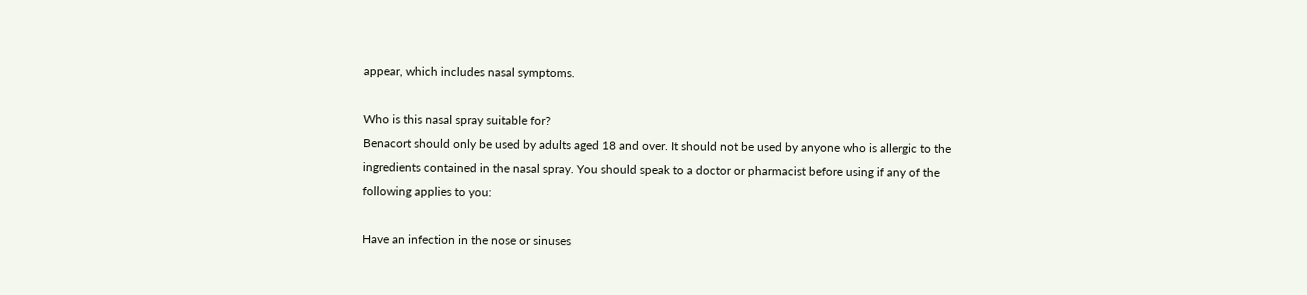appear, which includes nasal symptoms.

Who is this nasal spray suitable for?
Benacort should only be used by adults aged 18 and over. It should not be used by anyone who is allergic to the ingredients contained in the nasal spray. You should speak to a doctor or pharmacist before using if any of the following applies to you:

Have an infection in the nose or sinuses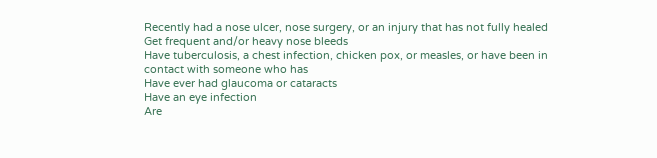Recently had a nose ulcer, nose surgery, or an injury that has not fully healed
Get frequent and/or heavy nose bleeds
Have tuberculosis, a chest infection, chicken pox, or measles, or have been in contact with someone who has
Have ever had glaucoma or cataracts
Have an eye infection
Are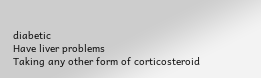diabetic
Have liver problems
Taking any other form of corticosteroid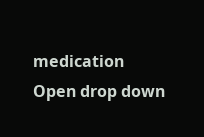medication
Open drop down